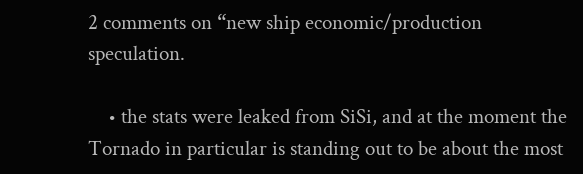2 comments on “new ship economic/production speculation.

    • the stats were leaked from SiSi, and at the moment the Tornado in particular is standing out to be about the most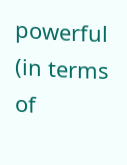powerful (in terms of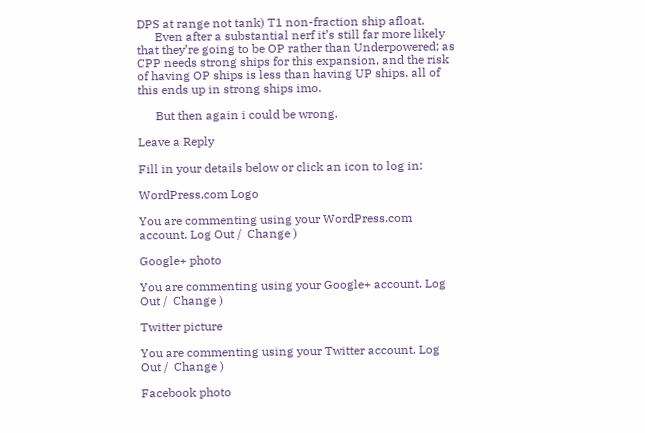DPS at range not tank) T1 non-fraction ship afloat.
      Even after a substantial nerf it’s still far more likely that they’re going to be OP rather than Underpowered; as CPP needs strong ships for this expansion, and the risk of having OP ships is less than having UP ships. all of this ends up in strong ships imo.

      But then again i could be wrong.

Leave a Reply

Fill in your details below or click an icon to log in:

WordPress.com Logo

You are commenting using your WordPress.com account. Log Out /  Change )

Google+ photo

You are commenting using your Google+ account. Log Out /  Change )

Twitter picture

You are commenting using your Twitter account. Log Out /  Change )

Facebook photo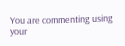You are commenting using your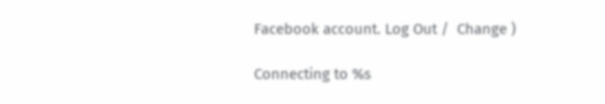Facebook account. Log Out /  Change )

Connecting to %s